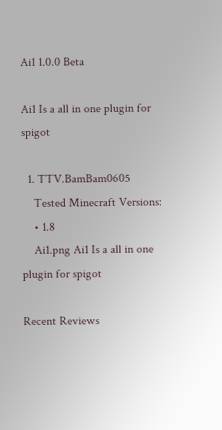Ai1 1.0.0 Beta

Ai1 Is a all in one plugin for spigot

  1. TTV.BamBam0605
    Tested Minecraft Versions:
    • 1.8
    Ai1.png Ai1 Is a all in one plugin for spigot

Recent Reviews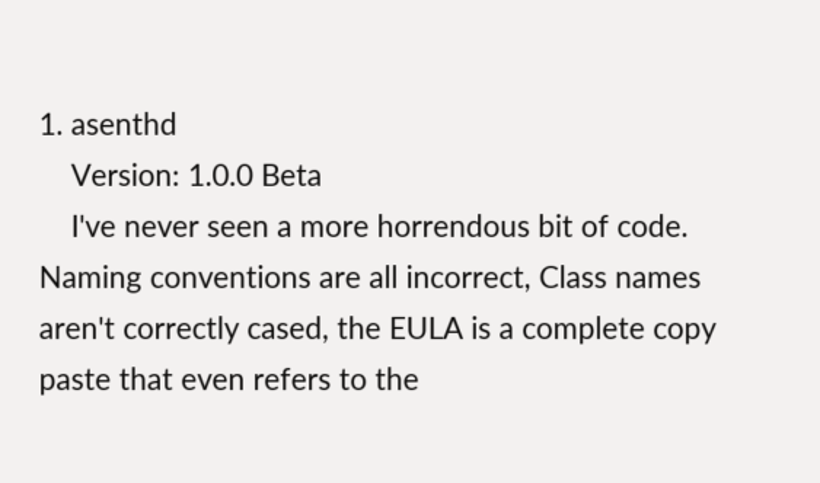1. asenthd
    Version: 1.0.0 Beta
    I've never seen a more horrendous bit of code. Naming conventions are all incorrect, Class names aren't correctly cased, the EULA is a complete copy paste that even refers to the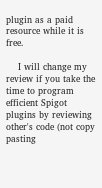plugin as a paid resource while it is free.

    I will change my review if you take the time to program efficient Spigot plugins by reviewing other's code (not copy pasting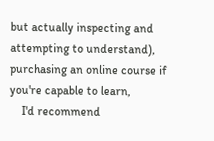but actually inspecting and attempting to understand), purchasing an online course if you're capable to learn,
    I'd recommend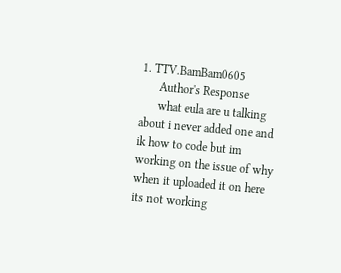1. TTV.BamBam0605
      Author's Response
      what eula are u talking about i never added one and ik how to code but im working on the issue of why when it uploaded it on here its not working